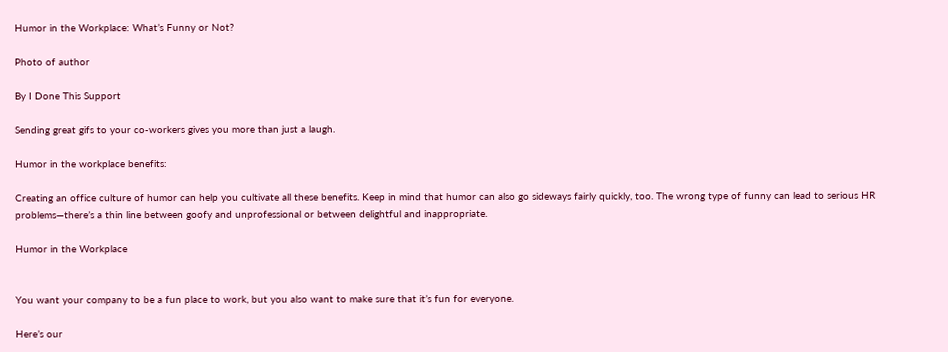Humor in the Workplace: What’s Funny or Not?

Photo of author

By I Done This Support

Sending great gifs to your co-workers gives you more than just a laugh.

Humor in the workplace benefits:

Creating an office culture of humor can help you cultivate all these benefits. Keep in mind that humor can also go sideways fairly quickly, too. The wrong type of funny can lead to serious HR problems—there’s a thin line between goofy and unprofessional or between delightful and inappropriate.

Humor in the Workplace


You want your company to be a fun place to work, but you also want to make sure that it’s fun for everyone.

Here’s our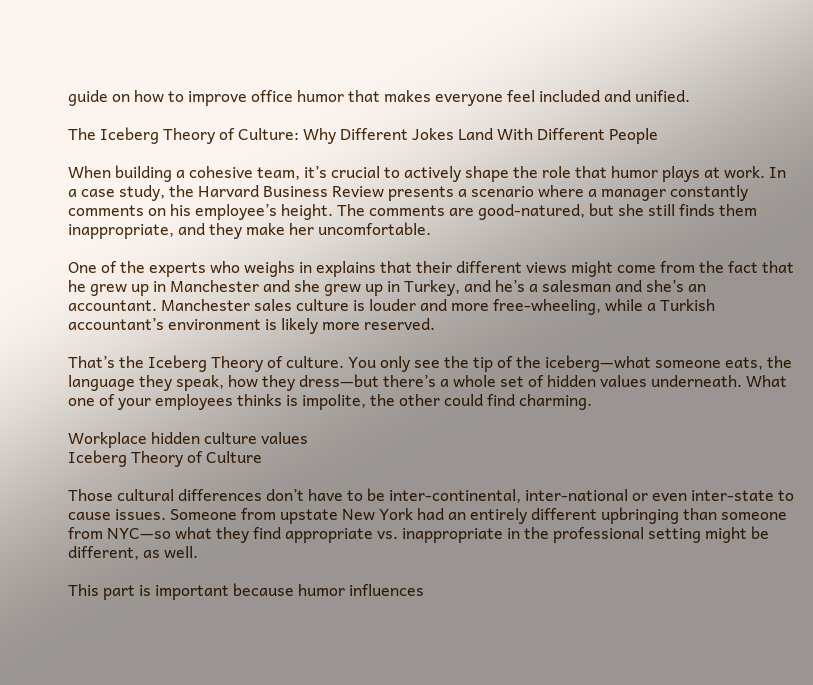guide on how to improve office humor that makes everyone feel included and unified.

The Iceberg Theory of Culture: Why Different Jokes Land With Different People

When building a cohesive team, it’s crucial to actively shape the role that humor plays at work. In a case study, the Harvard Business Review presents a scenario where a manager constantly comments on his employee’s height. The comments are good-natured, but she still finds them inappropriate, and they make her uncomfortable.

One of the experts who weighs in explains that their different views might come from the fact that he grew up in Manchester and she grew up in Turkey, and he’s a salesman and she’s an accountant. Manchester sales culture is louder and more free-wheeling, while a Turkish accountant’s environment is likely more reserved.

That’s the Iceberg Theory of culture. You only see the tip of the iceberg—what someone eats, the language they speak, how they dress—but there’s a whole set of hidden values underneath. What one of your employees thinks is impolite, the other could find charming.

Workplace hidden culture values
Iceberg Theory of Culture

Those cultural differences don’t have to be inter-continental, inter-national or even inter-state to cause issues. Someone from upstate New York had an entirely different upbringing than someone from NYC—so what they find appropriate vs. inappropriate in the professional setting might be different, as well.

This part is important because humor influences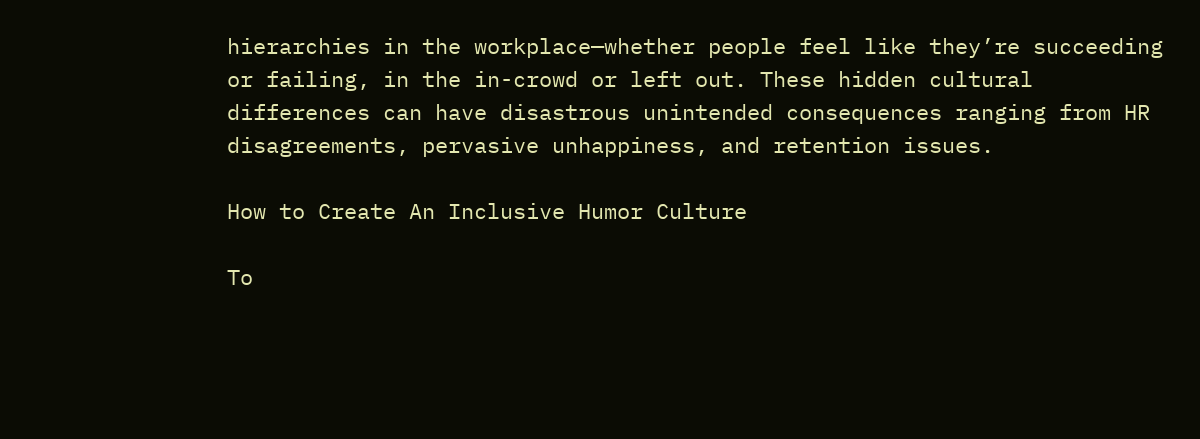hierarchies in the workplace—whether people feel like they’re succeeding or failing, in the in-crowd or left out. These hidden cultural differences can have disastrous unintended consequences ranging from HR disagreements, pervasive unhappiness, and retention issues.

How to Create An Inclusive Humor Culture

To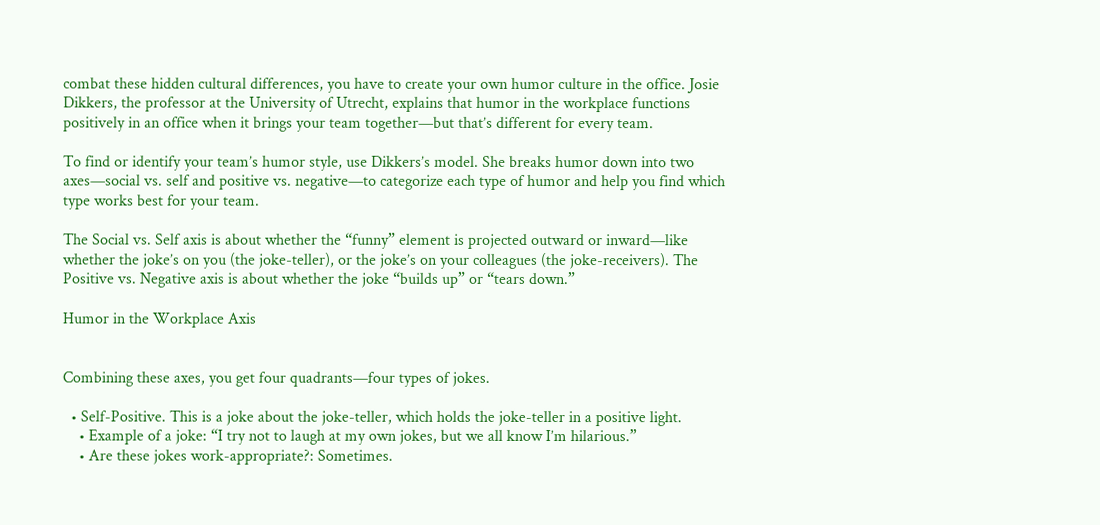combat these hidden cultural differences, you have to create your own humor culture in the office. Josie Dikkers, the professor at the University of Utrecht, explains that humor in the workplace functions positively in an office when it brings your team together—but that’s different for every team.

To find or identify your team’s humor style, use Dikkers’s model. She breaks humor down into two axes—social vs. self and positive vs. negative—to categorize each type of humor and help you find which type works best for your team.

The Social vs. Self axis is about whether the “funny” element is projected outward or inward—like whether the joke’s on you (the joke-teller), or the joke’s on your colleagues (the joke-receivers). The Positive vs. Negative axis is about whether the joke “builds up” or “tears down.”

Humor in the Workplace Axis


Combining these axes, you get four quadrants—four types of jokes.

  • Self-Positive. This is a joke about the joke-teller, which holds the joke-teller in a positive light.
    • Example of a joke: “I try not to laugh at my own jokes, but we all know I’m hilarious.”
    • Are these jokes work-appropriate?: Sometimes.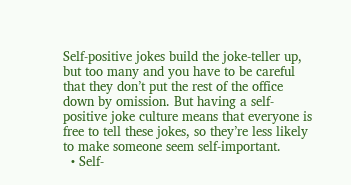Self-positive jokes build the joke-teller up, but too many and you have to be careful that they don’t put the rest of the office down by omission. But having a self-positive joke culture means that everyone is free to tell these jokes, so they’re less likely to make someone seem self-important.
  • Self-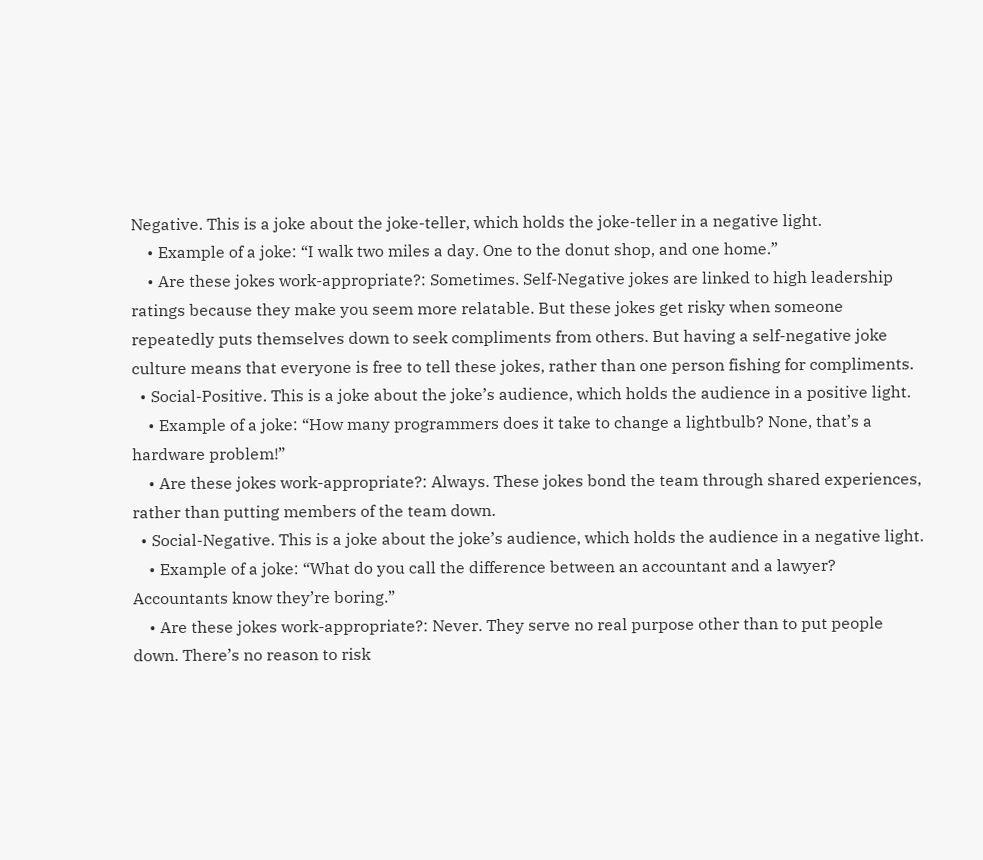Negative. This is a joke about the joke-teller, which holds the joke-teller in a negative light.
    • Example of a joke: “I walk two miles a day. One to the donut shop, and one home.”
    • Are these jokes work-appropriate?: Sometimes. Self-Negative jokes are linked to high leadership ratings because they make you seem more relatable. But these jokes get risky when someone repeatedly puts themselves down to seek compliments from others. But having a self-negative joke culture means that everyone is free to tell these jokes, rather than one person fishing for compliments.
  • Social-Positive. This is a joke about the joke’s audience, which holds the audience in a positive light.
    • Example of a joke: “How many programmers does it take to change a lightbulb? None, that’s a hardware problem!”
    • Are these jokes work-appropriate?: Always. These jokes bond the team through shared experiences, rather than putting members of the team down.
  • Social-Negative. This is a joke about the joke’s audience, which holds the audience in a negative light.
    • Example of a joke: “What do you call the difference between an accountant and a lawyer? Accountants know they’re boring.”
    • Are these jokes work-appropriate?: Never. They serve no real purpose other than to put people down. There’s no reason to risk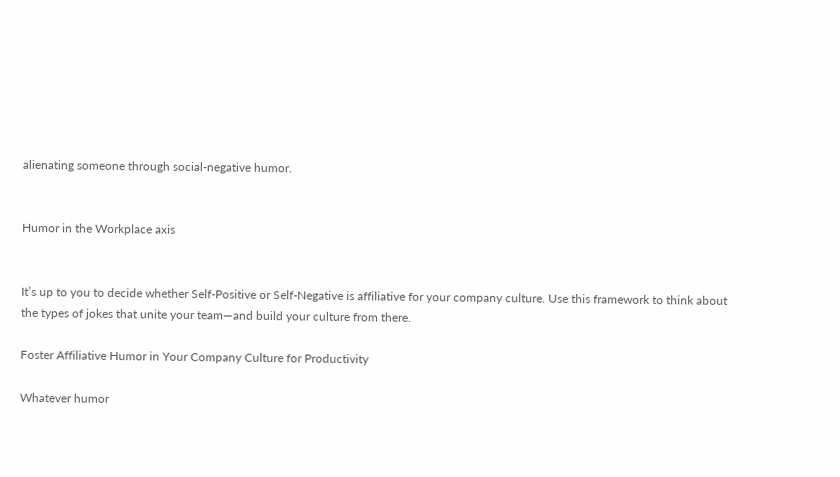alienating someone through social-negative humor.


Humor in the Workplace axis


It’s up to you to decide whether Self-Positive or Self-Negative is affiliative for your company culture. Use this framework to think about the types of jokes that unite your team—and build your culture from there.

Foster Affiliative Humor in Your Company Culture for Productivity

Whatever humor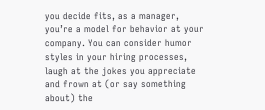you decide fits, as a manager, you’re a model for behavior at your company. You can consider humor styles in your hiring processes, laugh at the jokes you appreciate and frown at (or say something about) the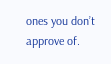ones you don’t approve of.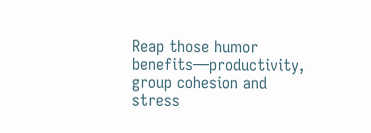Reap those humor benefits—productivity, group cohesion and stress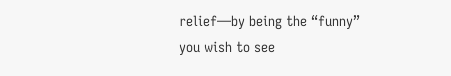relief—by being the “funny” you wish to see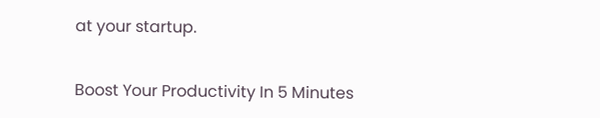at your startup.


Boost Your Productivity In 5 Minutes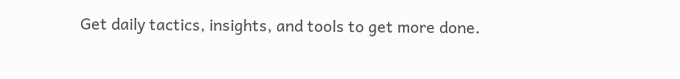Get daily tactics, insights, and tools to get more done.